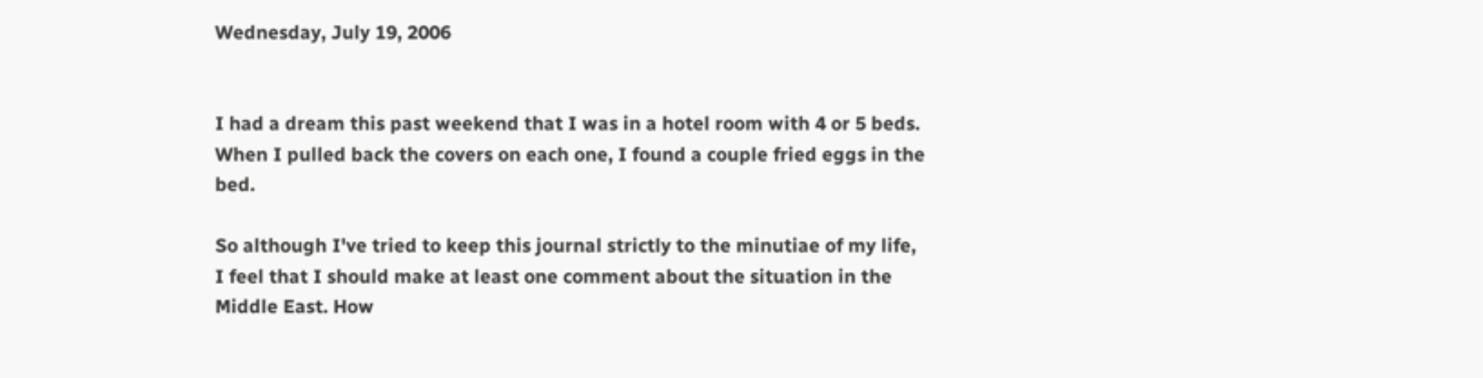Wednesday, July 19, 2006


I had a dream this past weekend that I was in a hotel room with 4 or 5 beds. When I pulled back the covers on each one, I found a couple fried eggs in the bed.

So although I've tried to keep this journal strictly to the minutiae of my life, I feel that I should make at least one comment about the situation in the Middle East. How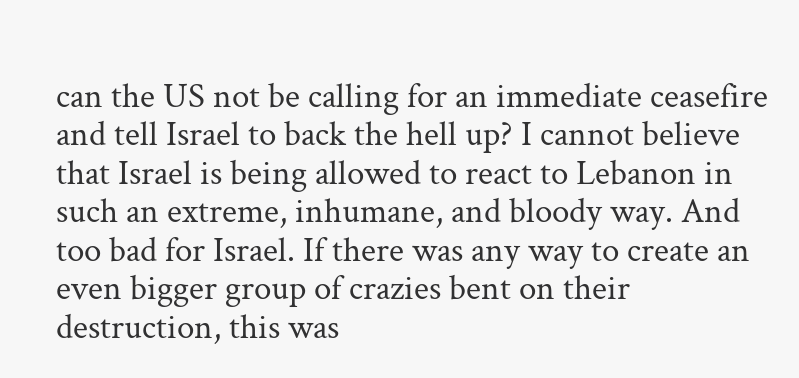can the US not be calling for an immediate ceasefire and tell Israel to back the hell up? I cannot believe that Israel is being allowed to react to Lebanon in such an extreme, inhumane, and bloody way. And too bad for Israel. If there was any way to create an even bigger group of crazies bent on their destruction, this was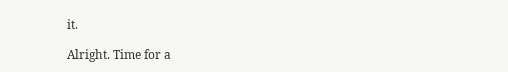it.

Alright. Time for a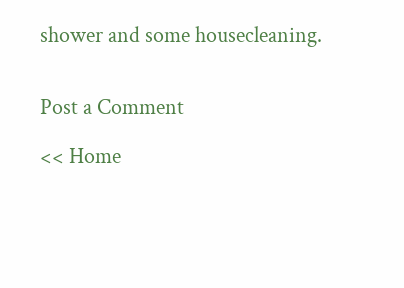shower and some housecleaning.


Post a Comment

<< Home